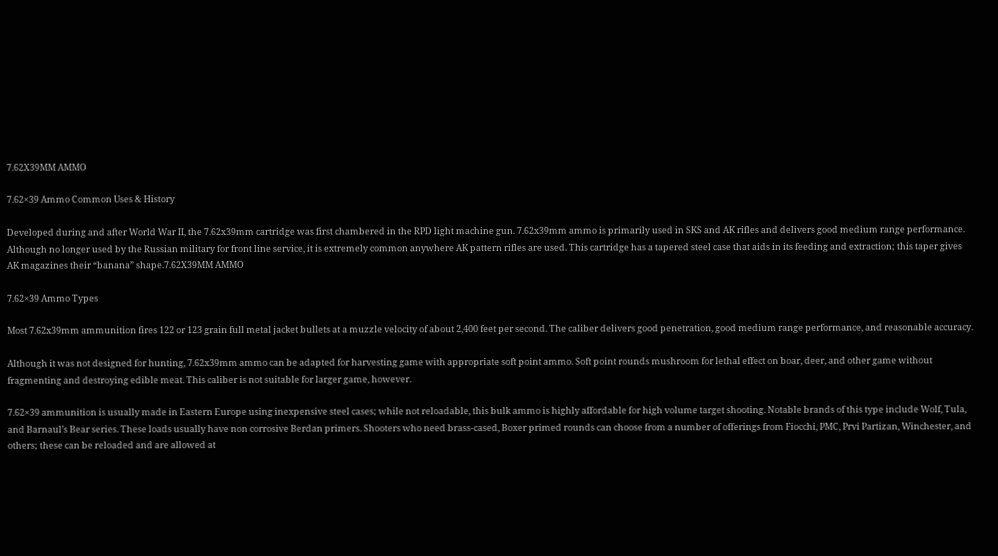7.62X39MM AMMO

7.62×39 Ammo Common Uses & History

Developed during and after World War II, the 7.62x39mm cartridge was first chambered in the RPD light machine gun. 7.62x39mm ammo is primarily used in SKS and AK rifles and delivers good medium range performance. Although no longer used by the Russian military for front line service, it is extremely common anywhere AK pattern rifles are used. This cartridge has a tapered steel case that aids in its feeding and extraction; this taper gives AK magazines their “banana” shape.7.62X39MM AMMO

7.62×39 Ammo Types

Most 7.62x39mm ammunition fires 122 or 123 grain full metal jacket bullets at a muzzle velocity of about 2,400 feet per second. The caliber delivers good penetration, good medium range performance, and reasonable accuracy.

Although it was not designed for hunting, 7.62x39mm ammo can be adapted for harvesting game with appropriate soft point ammo. Soft point rounds mushroom for lethal effect on boar, deer, and other game without fragmenting and destroying edible meat. This caliber is not suitable for larger game, however.

7.62×39 ammunition is usually made in Eastern Europe using inexpensive steel cases; while not reloadable, this bulk ammo is highly affordable for high volume target shooting. Notable brands of this type include Wolf, Tula, and Barnaul’s Bear series. These loads usually have non corrosive Berdan primers. Shooters who need brass-cased, Boxer primed rounds can choose from a number of offerings from Fiocchi, PMC, Prvi Partizan, Winchester, and others; these can be reloaded and are allowed at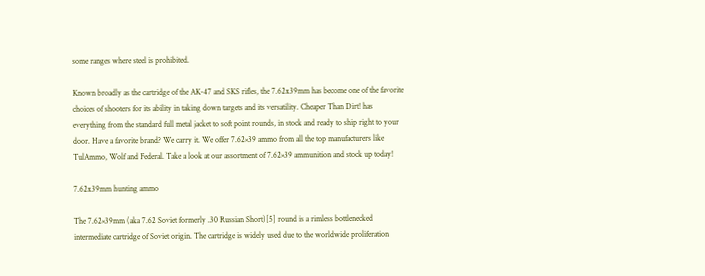some ranges where steel is prohibited.

Known broadly as the cartridge of the AK-47 and SKS rifles, the 7.62x39mm has become one of the favorite choices of shooters for its ability in taking down targets and its versatility. Cheaper Than Dirt! has everything from the standard full metal jacket to soft point rounds, in stock and ready to ship right to your door. Have a favorite brand? We carry it. We offer 7.62×39 ammo from all the top manufacturers like TulAmmo, Wolf and Federal. Take a look at our assortment of 7.62×39 ammunition and stock up today!

7.62x39mm hunting ammo

The 7.62×39mm (aka 7.62 Soviet formerly .30 Russian Short)[5] round is a rimless bottlenecked intermediate cartridge of Soviet origin. The cartridge is widely used due to the worldwide proliferation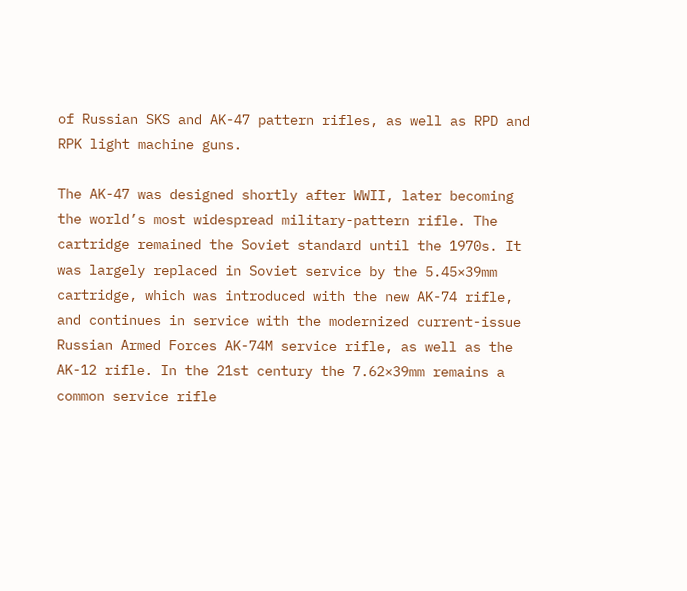of Russian SKS and AK-47 pattern rifles, as well as RPD and RPK light machine guns.

The AK-47 was designed shortly after WWII, later becoming the world’s most widespread military-pattern rifle. The cartridge remained the Soviet standard until the 1970s. It was largely replaced in Soviet service by the 5.45×39mm cartridge, which was introduced with the new AK-74 rifle, and continues in service with the modernized current-issue Russian Armed Forces AK-74M service rifle, as well as the AK-12 rifle. In the 21st century the 7.62×39mm remains a common service rifle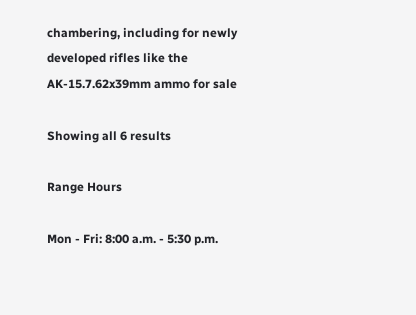chambering, including for newly developed rifles like the AK-15.7.62x39mm ammo for sale

Showing all 6 results

Range Hours

Mon - Fri: 8:00 a.m. - 5:30 p.m.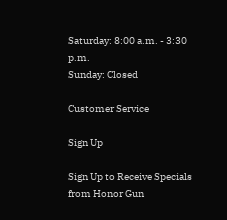Saturday: 8:00 a.m. - 3:30 p.m.
Sunday: Closed

Customer Service

Sign Up

Sign Up to Receive Specials from Honor Gun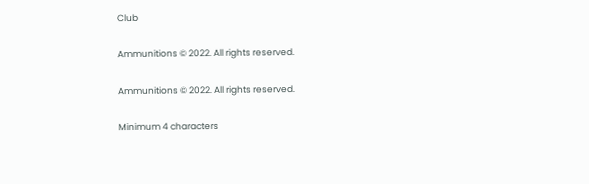Club

Ammunitions © 2022. All rights reserved.

Ammunitions © 2022. All rights reserved.

Minimum 4 characters